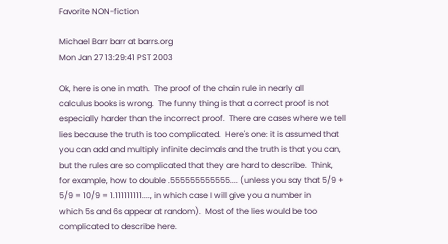Favorite NON-fiction

Michael Barr barr at barrs.org
Mon Jan 27 13:29:41 PST 2003

Ok, here is one in math.  The proof of the chain rule in nearly all
calculus books is wrong.  The funny thing is that a correct proof is not
especially harder than the incorrect proof.  There are cases where we tell
lies because the truth is too complicated.  Here's one: it is assumed that
you can add and multiply infinite decimals and the truth is that you can,
but the rules are so complicated that they are hard to describe.  Think,
for example, how to double .555555555555.... (unless you say that 5/9 +
5/9 = 10/9 = 1.111111111...., in which case I will give you a number in
which 5s and 6s appear at random).  Most of the lies would be too
complicated to describe here.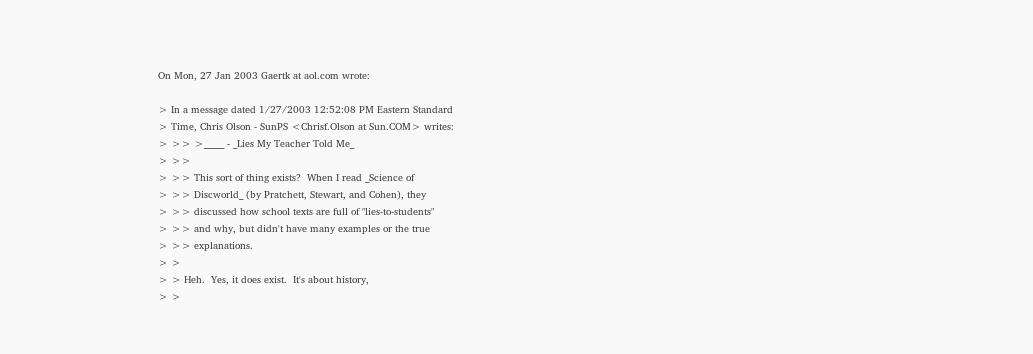On Mon, 27 Jan 2003 Gaertk at aol.com wrote:

> In a message dated 1/27/2003 12:52:08 PM Eastern Standard
> Time, Chris Olson - SunPS <Chrisf.Olson at Sun.COM> writes:
> >> >_____ - _Lies My Teacher Told Me_
> >>
> >> This sort of thing exists?  When I read _Science of
> >> Discworld_ (by Pratchett, Stewart, and Cohen), they
> >> discussed how school texts are full of "lies-to-students"
> >> and why, but didn't have many examples or the true
> >> explanations.
> >
> > Heh.  Yes, it does exist.  It's about history,
> >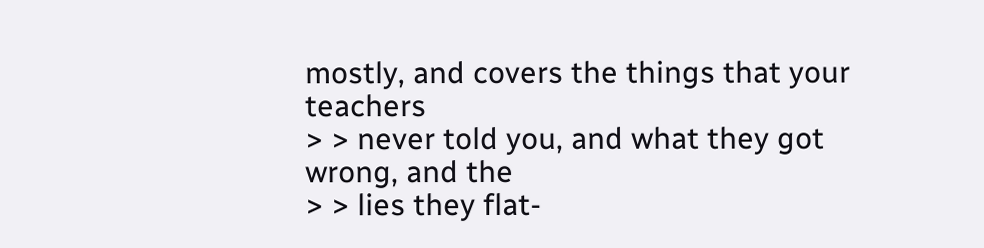mostly, and covers the things that your teachers
> > never told you, and what they got wrong, and the
> > lies they flat-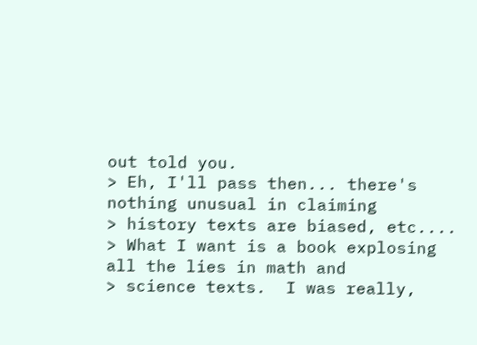out told you.
> Eh, I'll pass then... there's nothing unusual in claiming
> history texts are biased, etc....
> What I want is a book explosing all the lies in math and
> science texts.  I was really,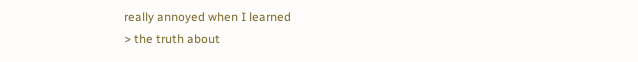really annoyed when I learned
> the truth about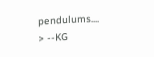pendulums....
> --KG